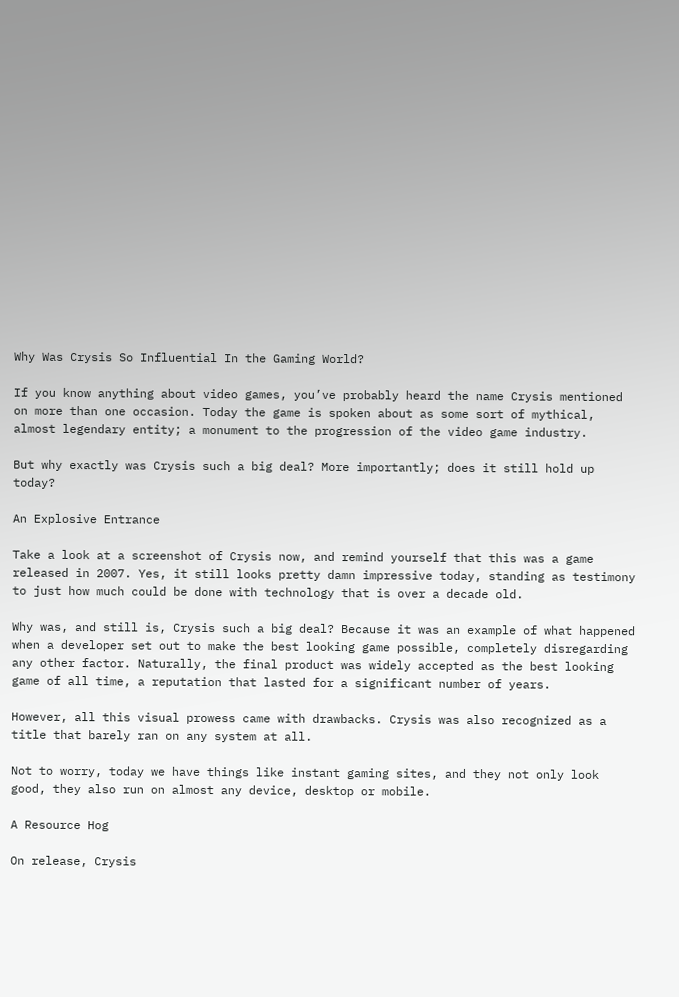Why Was Crysis So Influential In the Gaming World?

If you know anything about video games, you’ve probably heard the name Crysis mentioned on more than one occasion. Today the game is spoken about as some sort of mythical, almost legendary entity; a monument to the progression of the video game industry.

But why exactly was Crysis such a big deal? More importantly; does it still hold up today?

An Explosive Entrance

Take a look at a screenshot of Crysis now, and remind yourself that this was a game released in 2007. Yes, it still looks pretty damn impressive today, standing as testimony to just how much could be done with technology that is over a decade old.

Why was, and still is, Crysis such a big deal? Because it was an example of what happened when a developer set out to make the best looking game possible, completely disregarding any other factor. Naturally, the final product was widely accepted as the best looking game of all time, a reputation that lasted for a significant number of years.

However, all this visual prowess came with drawbacks. Crysis was also recognized as a title that barely ran on any system at all.

Not to worry, today we have things like instant gaming sites, and they not only look good, they also run on almost any device, desktop or mobile.

A Resource Hog

On release, Crysis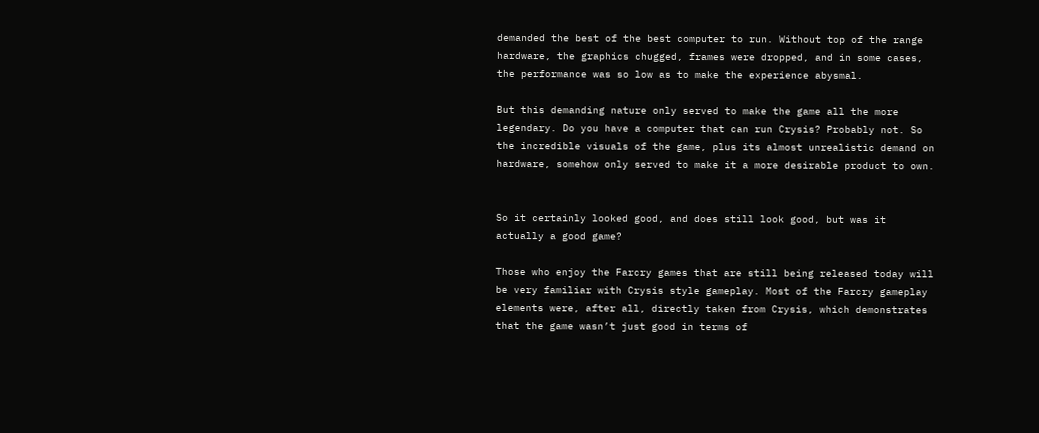demanded the best of the best computer to run. Without top of the range hardware, the graphics chugged, frames were dropped, and in some cases, the performance was so low as to make the experience abysmal.

But this demanding nature only served to make the game all the more legendary. Do you have a computer that can run Crysis? Probably not. So the incredible visuals of the game, plus its almost unrealistic demand on hardware, somehow only served to make it a more desirable product to own.


So it certainly looked good, and does still look good, but was it actually a good game?

Those who enjoy the Farcry games that are still being released today will be very familiar with Crysis style gameplay. Most of the Farcry gameplay elements were, after all, directly taken from Crysis, which demonstrates that the game wasn’t just good in terms of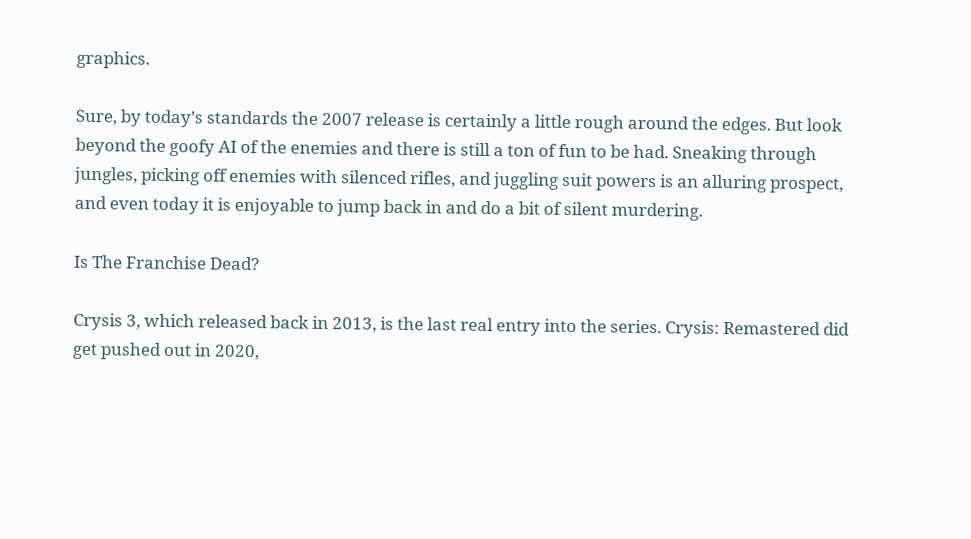graphics.

Sure, by today’s standards the 2007 release is certainly a little rough around the edges. But look beyond the goofy AI of the enemies and there is still a ton of fun to be had. Sneaking through jungles, picking off enemies with silenced rifles, and juggling suit powers is an alluring prospect, and even today it is enjoyable to jump back in and do a bit of silent murdering.

Is The Franchise Dead?

Crysis 3, which released back in 2013, is the last real entry into the series. Crysis: Remastered did get pushed out in 2020,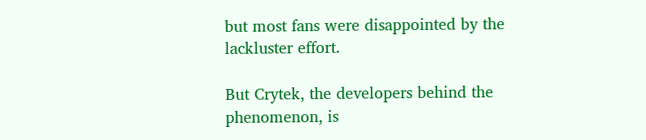but most fans were disappointed by the lackluster effort.

But Crytek, the developers behind the phenomenon, is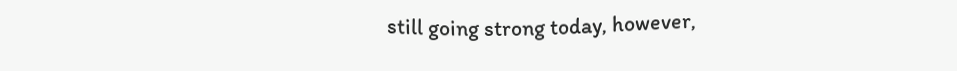still going strong today, however,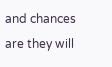and chances are they will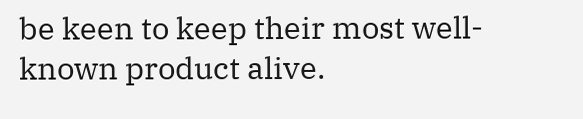be keen to keep their most well-known product alive.